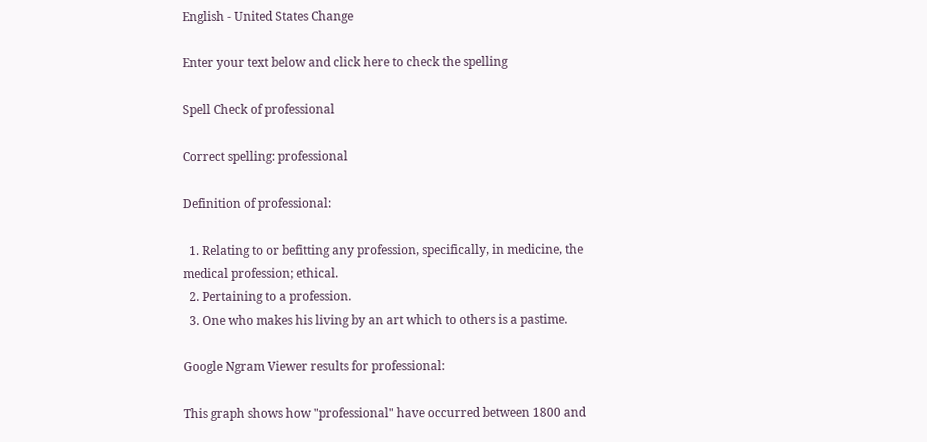English - United States Change

Enter your text below and click here to check the spelling

Spell Check of professional

Correct spelling: professional

Definition of professional:

  1. Relating to or befitting any profession, specifically, in medicine, the medical profession; ethical.
  2. Pertaining to a profession.
  3. One who makes his living by an art which to others is a pastime.

Google Ngram Viewer results for professional:

This graph shows how "professional" have occurred between 1800 and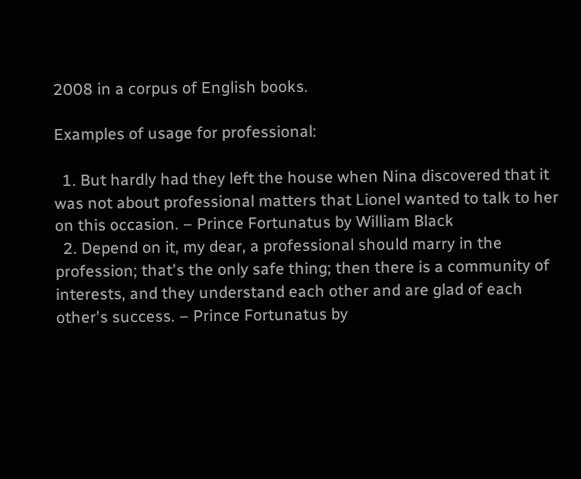2008 in a corpus of English books.

Examples of usage for professional:

  1. But hardly had they left the house when Nina discovered that it was not about professional matters that Lionel wanted to talk to her on this occasion. – Prince Fortunatus by William Black
  2. Depend on it, my dear, a professional should marry in the profession; that's the only safe thing; then there is a community of interests, and they understand each other and are glad of each other's success. – Prince Fortunatus by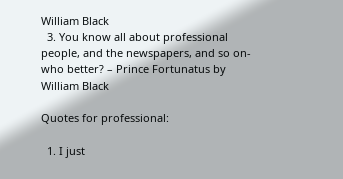William Black
  3. You know all about professional people, and the newspapers, and so on- who better? – Prince Fortunatus by William Black

Quotes for professional:

  1. I just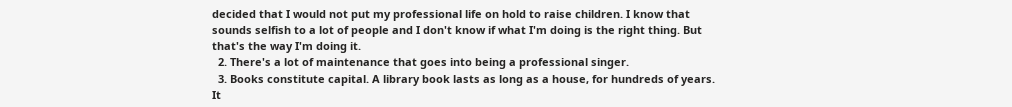decided that I would not put my professional life on hold to raise children. I know that sounds selfish to a lot of people and I don't know if what I'm doing is the right thing. But that's the way I'm doing it.
  2. There's a lot of maintenance that goes into being a professional singer.
  3. Books constitute capital. A library book lasts as long as a house, for hundreds of years. It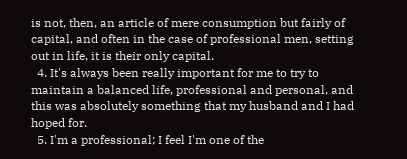is not, then, an article of mere consumption but fairly of capital, and often in the case of professional men, setting out in life, it is their only capital.
  4. It's always been really important for me to try to maintain a balanced life, professional and personal, and this was absolutely something that my husband and I had hoped for.
  5. I'm a professional; I feel I'm one of the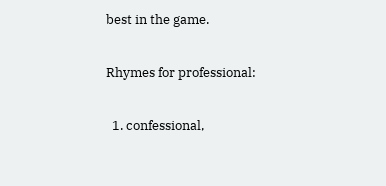best in the game.

Rhymes for professional:

  1. confessional,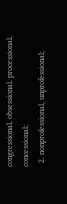congressional, obsessional, processional, concessional;
  2. nonprofessional, unprofessional;